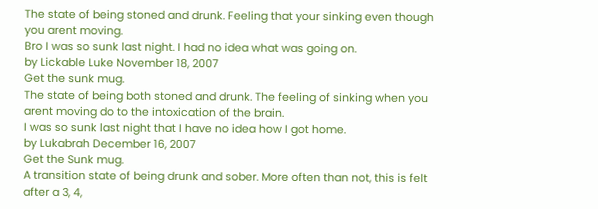The state of being stoned and drunk. Feeling that your sinking even though you arent moving.
Bro I was so sunk last night. I had no idea what was going on.
by Lickable Luke November 18, 2007
Get the sunk mug.
The state of being both stoned and drunk. The feeling of sinking when you arent moving do to the intoxication of the brain.
I was so sunk last night that I have no idea how I got home.
by Lukabrah December 16, 2007
Get the Sunk mug.
A transition state of being drunk and sober. More often than not, this is felt after a 3, 4,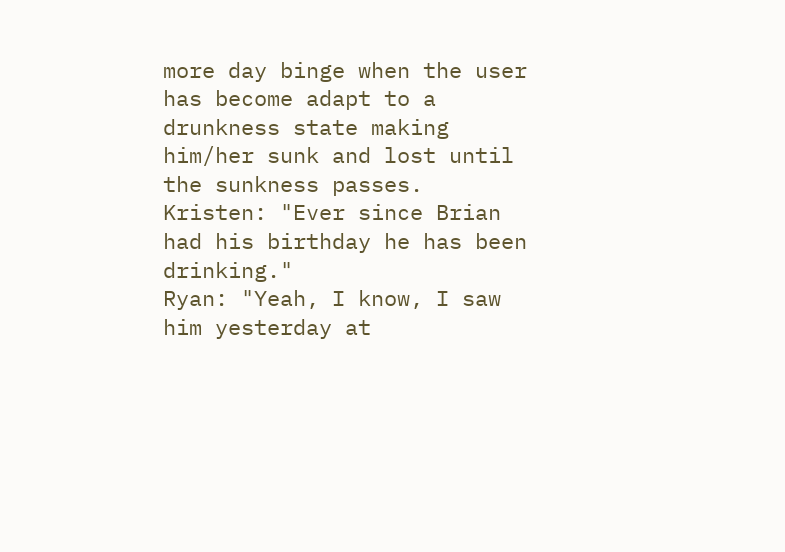more day binge when the user has become adapt to a drunkness state making him/her sunk and lost until the sunkness passes.
Kristen: "Ever since Brian had his birthday he has been drinking."
Ryan: "Yeah, I know, I saw him yesterday at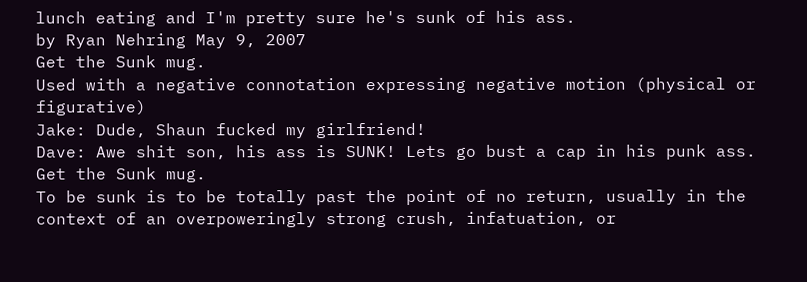lunch eating and I'm pretty sure he's sunk of his ass.
by Ryan Nehring May 9, 2007
Get the Sunk mug.
Used with a negative connotation expressing negative motion (physical or figurative)
Jake: Dude, Shaun fucked my girlfriend!
Dave: Awe shit son, his ass is SUNK! Lets go bust a cap in his punk ass.
Get the Sunk mug.
To be sunk is to be totally past the point of no return, usually in the context of an overpoweringly strong crush, infatuation, or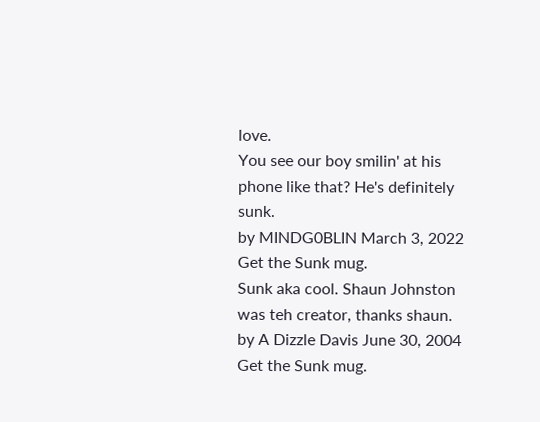love.
You see our boy smilin' at his phone like that? He's definitely sunk.
by MINDG0BLIN March 3, 2022
Get the Sunk mug.
Sunk aka cool. Shaun Johnston was teh creator, thanks shaun.
by A Dizzle Davis June 30, 2004
Get the Sunk mug.